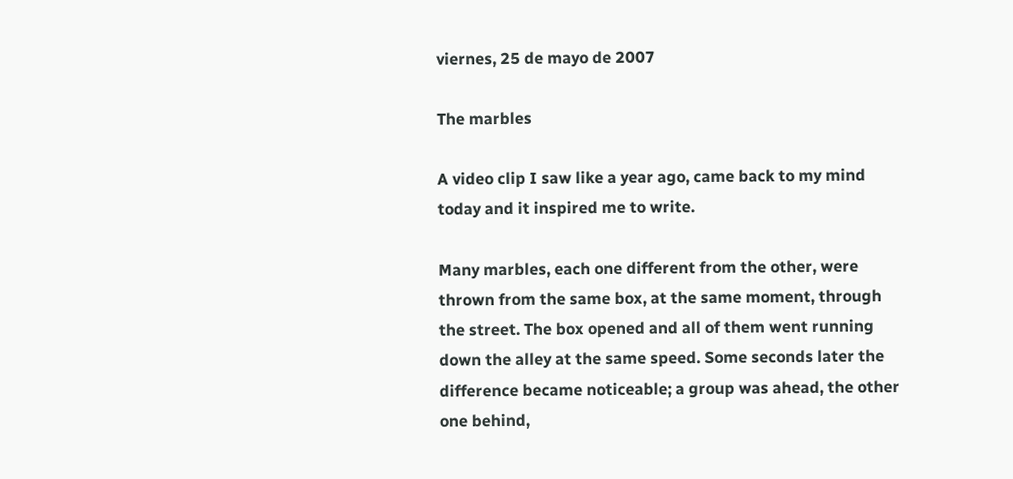viernes, 25 de mayo de 2007

The marbles

A video clip I saw like a year ago, came back to my mind today and it inspired me to write.

Many marbles, each one different from the other, were thrown from the same box, at the same moment, through the street. The box opened and all of them went running down the alley at the same speed. Some seconds later the difference became noticeable; a group was ahead, the other one behind,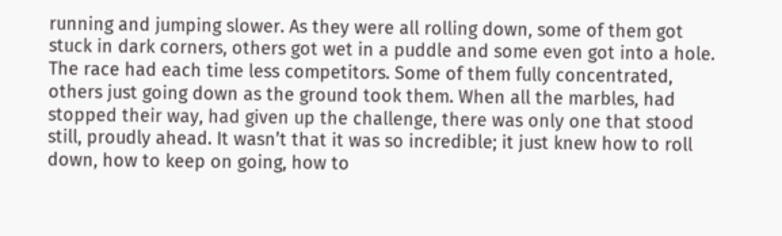running and jumping slower. As they were all rolling down, some of them got stuck in dark corners, others got wet in a puddle and some even got into a hole. The race had each time less competitors. Some of them fully concentrated, others just going down as the ground took them. When all the marbles, had stopped their way, had given up the challenge, there was only one that stood still, proudly ahead. It wasn’t that it was so incredible; it just knew how to roll down, how to keep on going, how to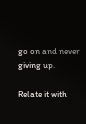go on and never giving up.

Relate it with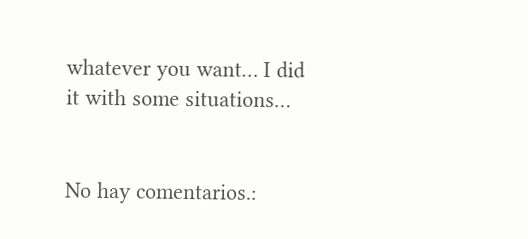whatever you want… I did it with some situations…


No hay comentarios.: